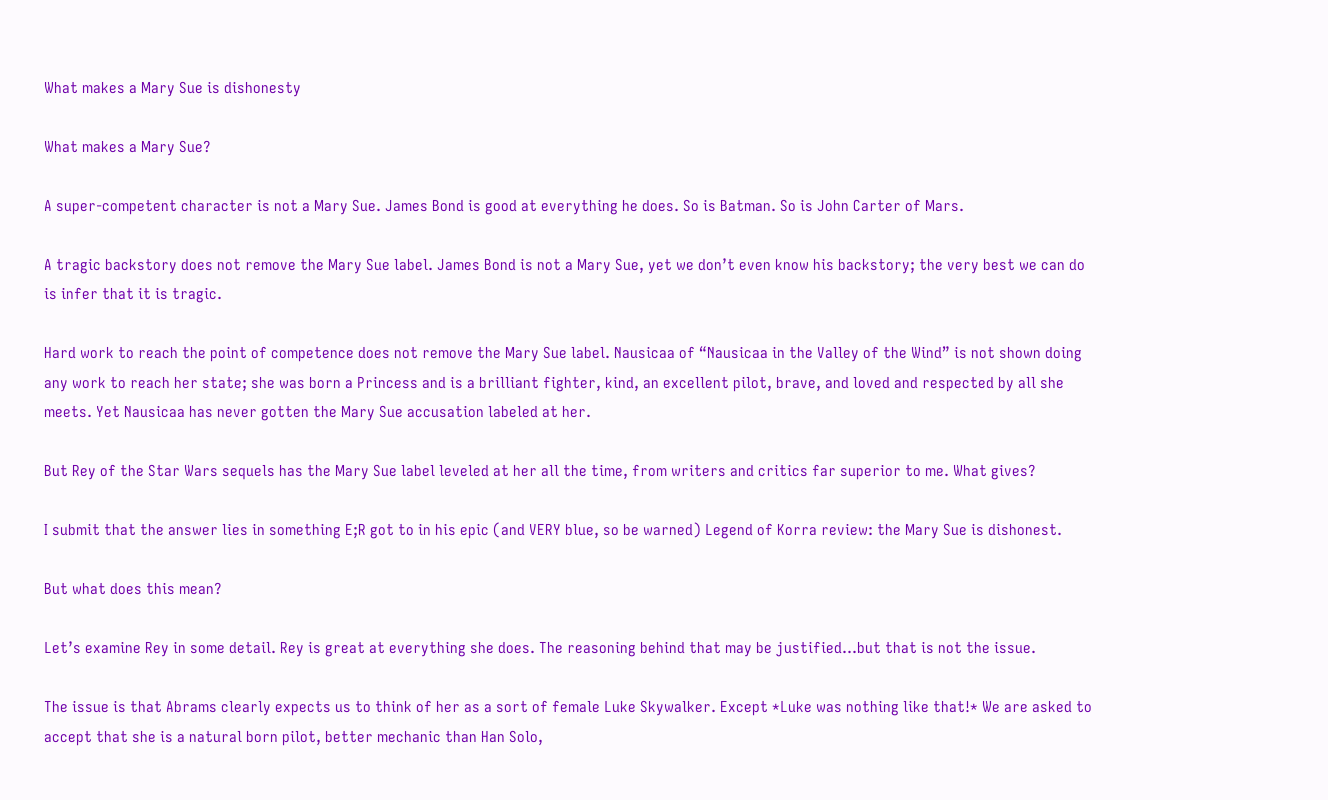What makes a Mary Sue is dishonesty

What makes a Mary Sue?

A super-competent character is not a Mary Sue. James Bond is good at everything he does. So is Batman. So is John Carter of Mars.

A tragic backstory does not remove the Mary Sue label. James Bond is not a Mary Sue, yet we don’t even know his backstory; the very best we can do is infer that it is tragic.

Hard work to reach the point of competence does not remove the Mary Sue label. Nausicaa of “Nausicaa in the Valley of the Wind” is not shown doing any work to reach her state; she was born a Princess and is a brilliant fighter, kind, an excellent pilot, brave, and loved and respected by all she meets. Yet Nausicaa has never gotten the Mary Sue accusation labeled at her.

But Rey of the Star Wars sequels has the Mary Sue label leveled at her all the time, from writers and critics far superior to me. What gives?

I submit that the answer lies in something E;R got to in his epic (and VERY blue, so be warned) Legend of Korra review: the Mary Sue is dishonest.

But what does this mean?

Let’s examine Rey in some detail. Rey is great at everything she does. The reasoning behind that may be justified…but that is not the issue.

The issue is that Abrams clearly expects us to think of her as a sort of female Luke Skywalker. Except *Luke was nothing like that!* We are asked to accept that she is a natural born pilot, better mechanic than Han Solo,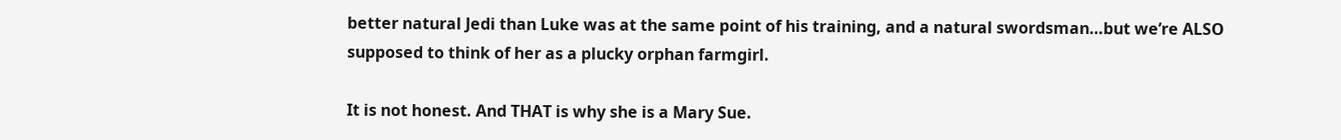better natural Jedi than Luke was at the same point of his training, and a natural swordsman…but we’re ALSO supposed to think of her as a plucky orphan farmgirl.

It is not honest. And THAT is why she is a Mary Sue.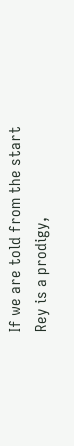If we are told from the start Rey is a prodigy,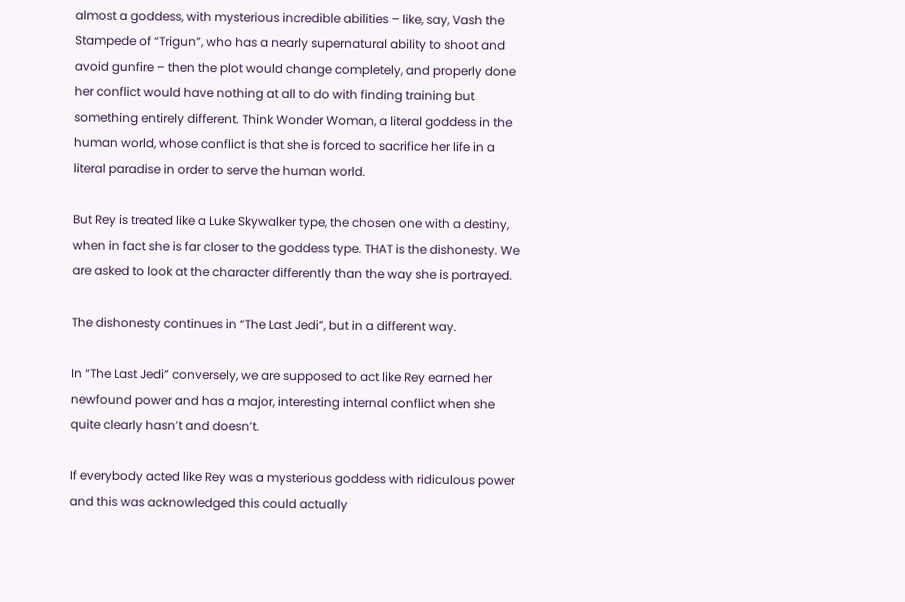almost a goddess, with mysterious incredible abilities – like, say, Vash the Stampede of “Trigun”, who has a nearly supernatural ability to shoot and avoid gunfire – then the plot would change completely, and properly done her conflict would have nothing at all to do with finding training but something entirely different. Think Wonder Woman, a literal goddess in the human world, whose conflict is that she is forced to sacrifice her life in a literal paradise in order to serve the human world.

But Rey is treated like a Luke Skywalker type, the chosen one with a destiny, when in fact she is far closer to the goddess type. THAT is the dishonesty. We are asked to look at the character differently than the way she is portrayed.

The dishonesty continues in “The Last Jedi”, but in a different way.

In “The Last Jedi” conversely, we are supposed to act like Rey earned her newfound power and has a major, interesting internal conflict when she quite clearly hasn’t and doesn’t.

If everybody acted like Rey was a mysterious goddess with ridiculous power and this was acknowledged this could actually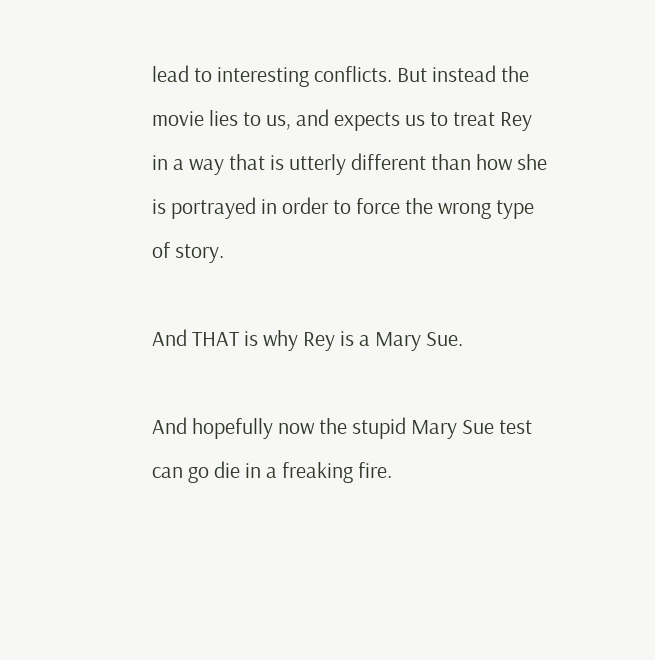lead to interesting conflicts. But instead the movie lies to us, and expects us to treat Rey in a way that is utterly different than how she is portrayed in order to force the wrong type of story.

And THAT is why Rey is a Mary Sue.

And hopefully now the stupid Mary Sue test can go die in a freaking fire.